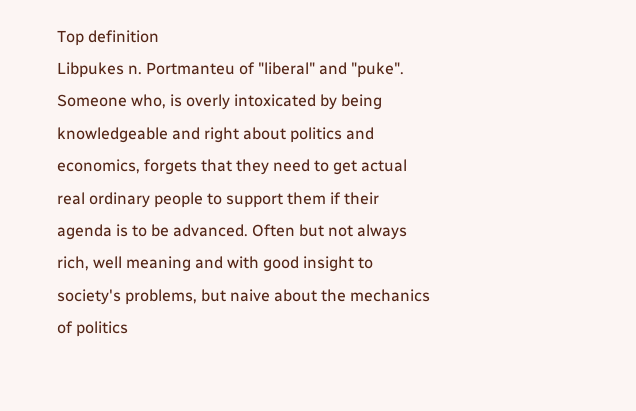Top definition
Libpukes n. Portmanteu of "liberal" and "puke". Someone who, is overly intoxicated by being knowledgeable and right about politics and economics, forgets that they need to get actual real ordinary people to support them if their agenda is to be advanced. Often but not always rich, well meaning and with good insight to society's problems, but naive about the mechanics of politics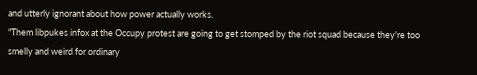and utterly ignorant about how power actually works.
"Them libpukes infox at the Occupy protest are going to get stomped by the riot squad because they're too smelly and weird for ordinary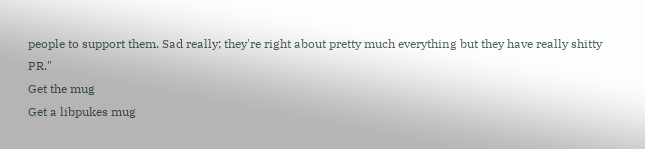people to support them. Sad really; they're right about pretty much everything but they have really shitty PR."
Get the mug
Get a libpukes mug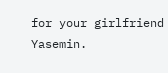for your girlfriend Yasemin.